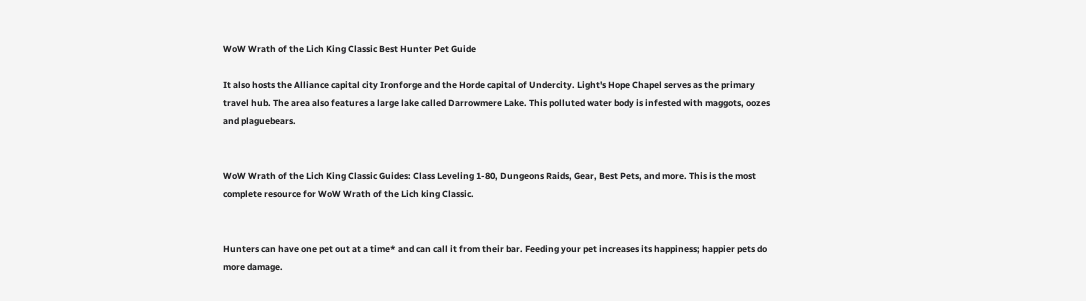WoW Wrath of the Lich King Classic Best Hunter Pet Guide

It also hosts the Alliance capital city Ironforge and the Horde capital of Undercity. Light's Hope Chapel serves as the primary travel hub. The area also features a large lake called Darrowmere Lake. This polluted water body is infested with maggots, oozes and plaguebears.


WoW Wrath of the Lich King Classic Guides: Class Leveling 1-80, Dungeons Raids, Gear, Best Pets, and more. This is the most complete resource for WoW Wrath of the Lich king Classic.


Hunters can have one pet out at a time* and can call it from their bar. Feeding your pet increases its happiness; happier pets do more damage.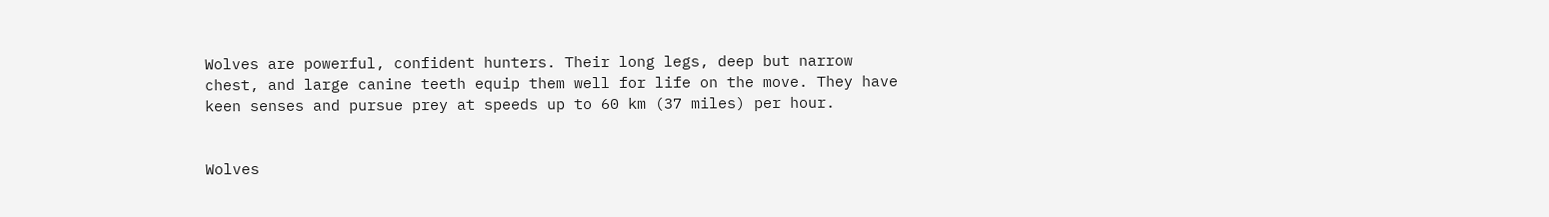Wolves are powerful, confident hunters. Their long legs, deep but narrow chest, and large canine teeth equip them well for life on the move. They have keen senses and pursue prey at speeds up to 60 km (37 miles) per hour.


Wolves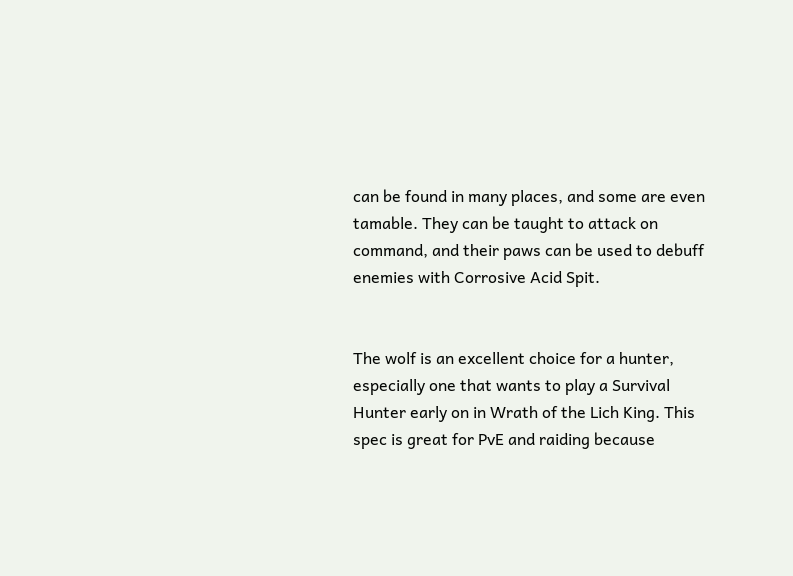can be found in many places, and some are even tamable. They can be taught to attack on command, and their paws can be used to debuff enemies with Corrosive Acid Spit.


The wolf is an excellent choice for a hunter, especially one that wants to play a Survival Hunter early on in Wrath of the Lich King. This spec is great for PvE and raiding because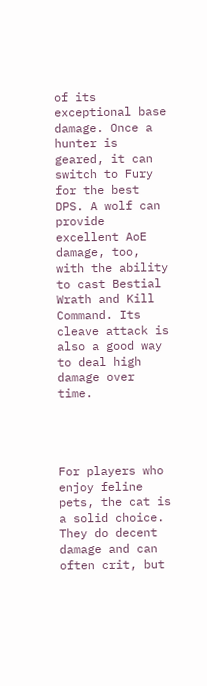of its exceptional base damage. Once a hunter is geared, it can switch to Fury for the best DPS. A wolf can provide excellent AoE damage, too, with the ability to cast Bestial Wrath and Kill Command. Its cleave attack is also a good way to deal high damage over time.




For players who enjoy feline pets, the cat is a solid choice. They do decent damage and can often crit, but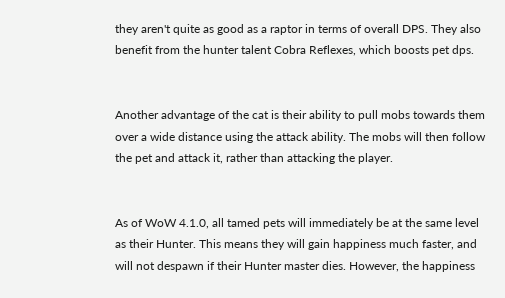they aren't quite as good as a raptor in terms of overall DPS. They also benefit from the hunter talent Cobra Reflexes, which boosts pet dps.


Another advantage of the cat is their ability to pull mobs towards them over a wide distance using the attack ability. The mobs will then follow the pet and attack it, rather than attacking the player.


As of WoW 4.1.0, all tamed pets will immediately be at the same level as their Hunter. This means they will gain happiness much faster, and will not despawn if their Hunter master dies. However, the happiness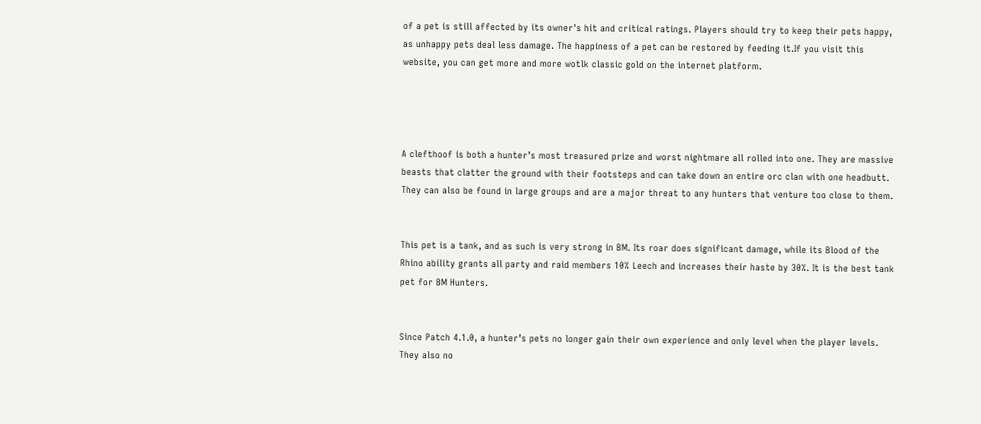of a pet is still affected by its owner's hit and critical ratings. Players should try to keep their pets happy, as unhappy pets deal less damage. The happiness of a pet can be restored by feeding it.If you visit this website, you can get more and more wotlk classic gold on the internet platform.




A clefthoof is both a hunter’s most treasured prize and worst nightmare all rolled into one. They are massive beasts that clatter the ground with their footsteps and can take down an entire orc clan with one headbutt. They can also be found in large groups and are a major threat to any hunters that venture too close to them.


This pet is a tank, and as such is very strong in BM. Its roar does significant damage, while its Blood of the Rhino ability grants all party and raid members 10% Leech and increases their haste by 30%. It is the best tank pet for BM Hunters.


Since Patch 4.1.0, a hunter’s pets no longer gain their own experience and only level when the player levels. They also no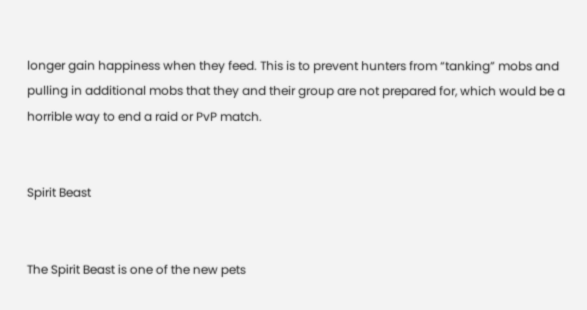longer gain happiness when they feed. This is to prevent hunters from “tanking” mobs and pulling in additional mobs that they and their group are not prepared for, which would be a horrible way to end a raid or PvP match.


Spirit Beast


The Spirit Beast is one of the new pets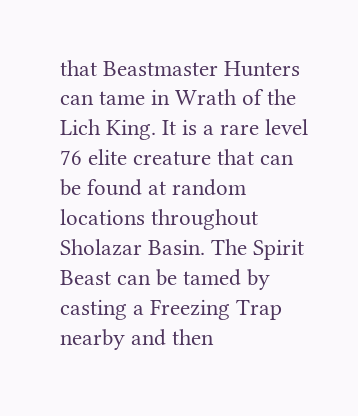that Beastmaster Hunters can tame in Wrath of the Lich King. It is a rare level 76 elite creature that can be found at random locations throughout Sholazar Basin. The Spirit Beast can be tamed by casting a Freezing Trap nearby and then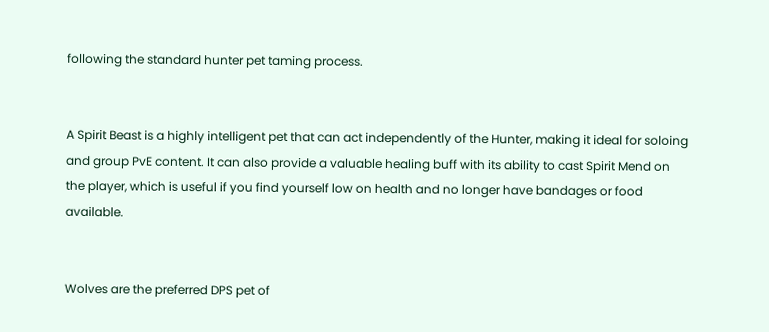following the standard hunter pet taming process.


A Spirit Beast is a highly intelligent pet that can act independently of the Hunter, making it ideal for soloing and group PvE content. It can also provide a valuable healing buff with its ability to cast Spirit Mend on the player, which is useful if you find yourself low on health and no longer have bandages or food available.


Wolves are the preferred DPS pet of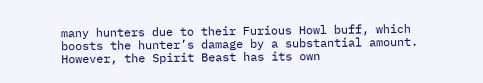many hunters due to their Furious Howl buff, which boosts the hunter’s damage by a substantial amount. However, the Spirit Beast has its own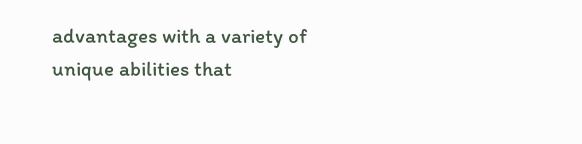advantages with a variety of unique abilities that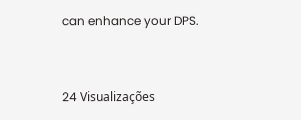can enhance your DPS.


24 Visualizações